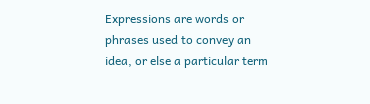Expressions are words or phrases used to convey an idea, or else a particular term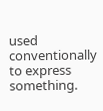used conventionally to express something.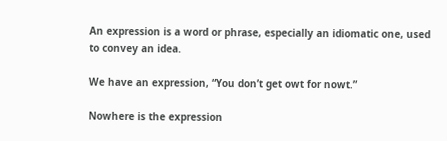An expression is a word or phrase, especially an idiomatic one, used to convey an idea.

We have an expression, “You don’t get owt for nowt.”

Nowhere is the expression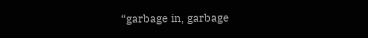“garbage in, garbage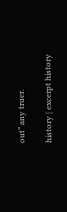out” any truer.

history | excerpt history